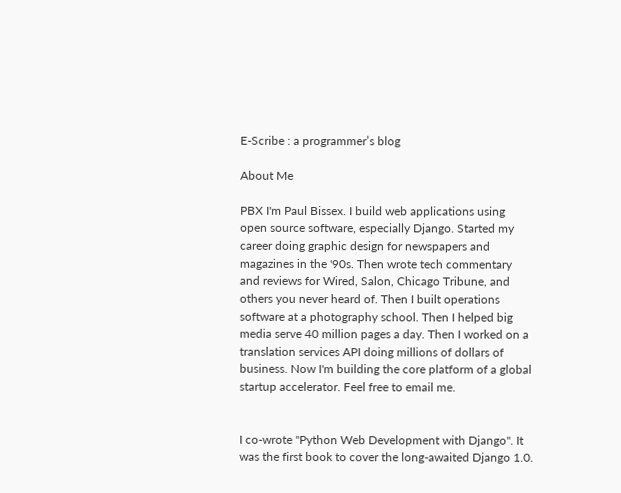E-Scribe : a programmer’s blog

About Me

PBX I'm Paul Bissex. I build web applications using open source software, especially Django. Started my career doing graphic design for newspapers and magazines in the '90s. Then wrote tech commentary and reviews for Wired, Salon, Chicago Tribune, and others you never heard of. Then I built operations software at a photography school. Then I helped big media serve 40 million pages a day. Then I worked on a translation services API doing millions of dollars of business. Now I'm building the core platform of a global startup accelerator. Feel free to email me.


I co-wrote "Python Web Development with Django". It was the first book to cover the long-awaited Django 1.0.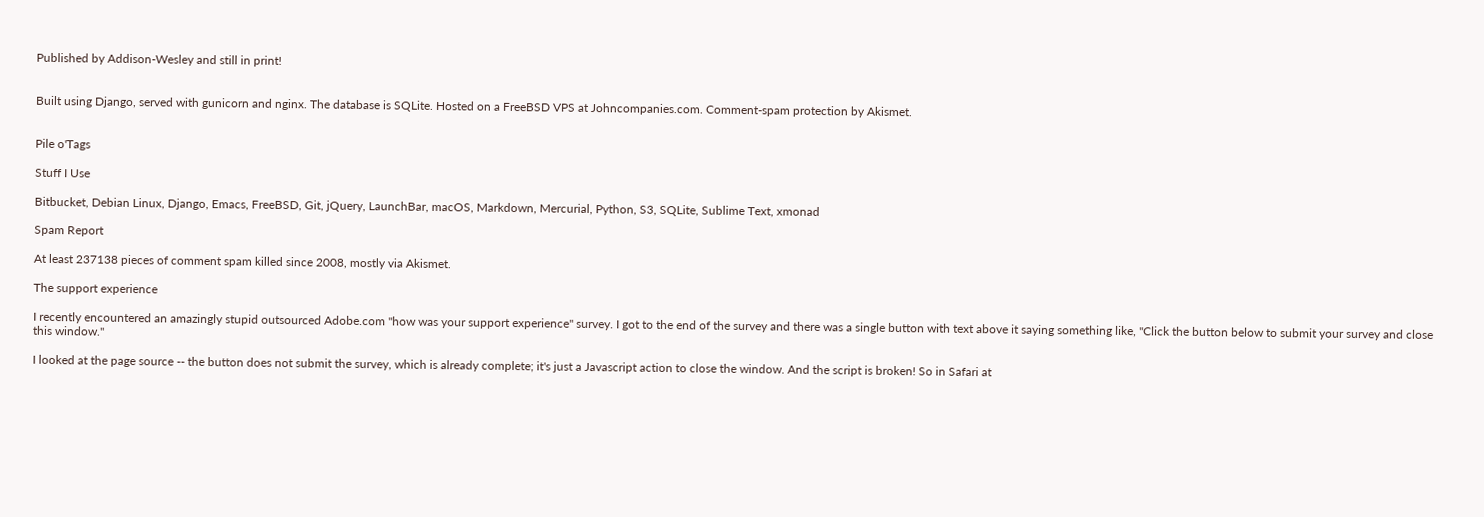Published by Addison-Wesley and still in print!


Built using Django, served with gunicorn and nginx. The database is SQLite. Hosted on a FreeBSD VPS at Johncompanies.com. Comment-spam protection by Akismet.


Pile o'Tags

Stuff I Use

Bitbucket, Debian Linux, Django, Emacs, FreeBSD, Git, jQuery, LaunchBar, macOS, Markdown, Mercurial, Python, S3, SQLite, Sublime Text, xmonad

Spam Report

At least 237138 pieces of comment spam killed since 2008, mostly via Akismet.

The support experience

I recently encountered an amazingly stupid outsourced Adobe.com "how was your support experience" survey. I got to the end of the survey and there was a single button with text above it saying something like, "Click the button below to submit your survey and close this window."

I looked at the page source -- the button does not submit the survey, which is already complete; it's just a Javascript action to close the window. And the script is broken! So in Safari at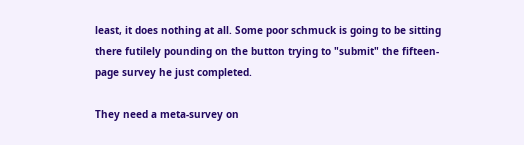least, it does nothing at all. Some poor schmuck is going to be sitting there futilely pounding on the button trying to "submit" the fifteen-page survey he just completed.

They need a meta-survey on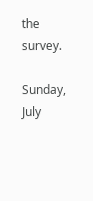the survey.

Sunday, July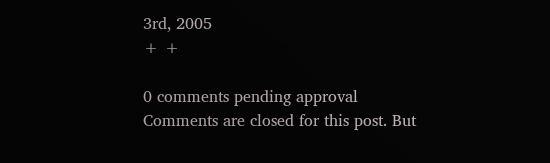3rd, 2005
+ +

0 comments pending approval
Comments are closed for this post. But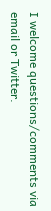I welcome questions/comments via email or Twitter.